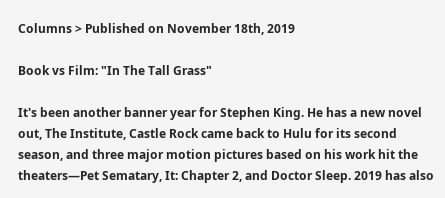Columns > Published on November 18th, 2019

Book vs Film: "In The Tall Grass"

It's been another banner year for Stephen King. He has a new novel out, The Institute, Castle Rock came back to Hulu for its second season, and three major motion pictures based on his work hit the theaters—Pet Sematary, It: Chapter 2, and Doctor Sleep. 2019 has also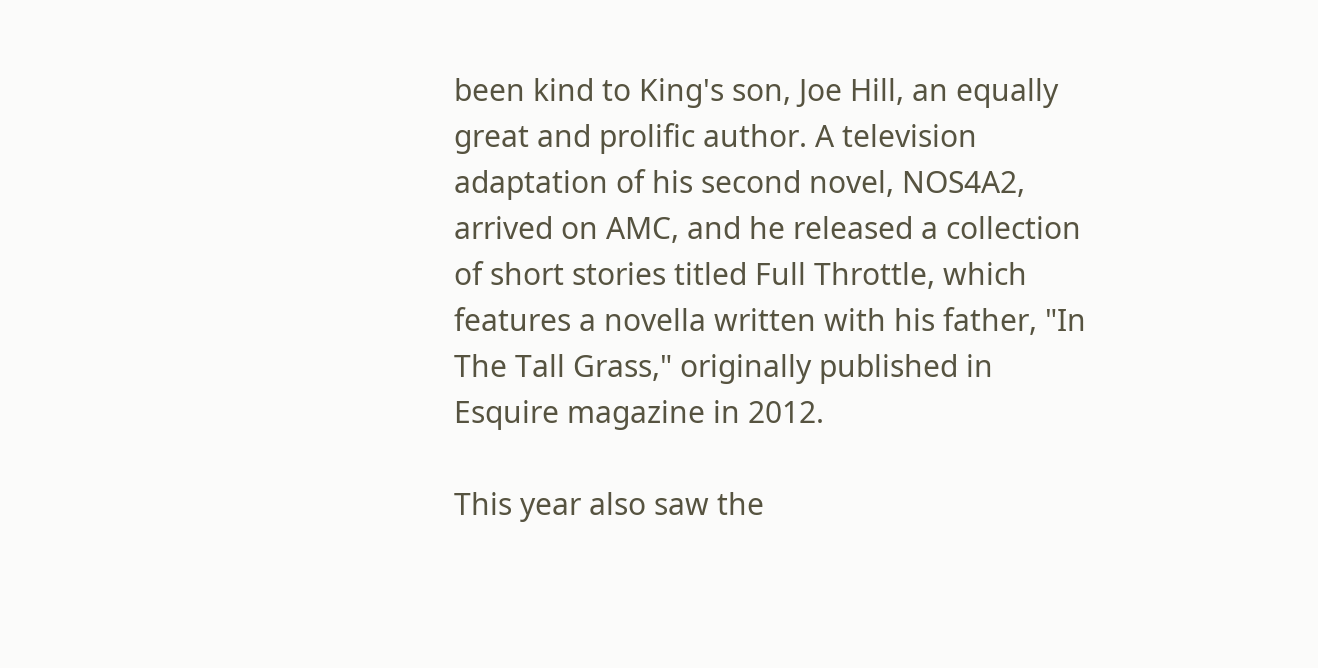been kind to King's son, Joe Hill, an equally great and prolific author. A television adaptation of his second novel, NOS4A2, arrived on AMC, and he released a collection of short stories titled Full Throttle, which features a novella written with his father, "In The Tall Grass," originally published in Esquire magazine in 2012.

This year also saw the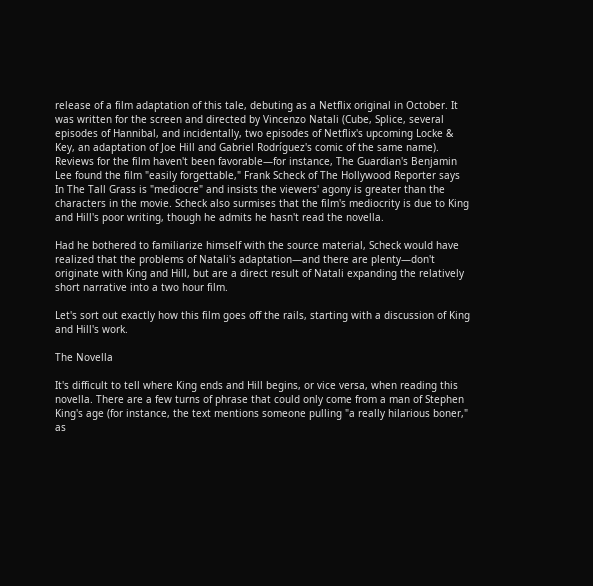release of a film adaptation of this tale, debuting as a Netflix original in October. It was written for the screen and directed by Vincenzo Natali (Cube, Splice, several episodes of Hannibal, and incidentally, two episodes of Netflix's upcoming Locke & Key, an adaptation of Joe Hill and Gabriel Rodríguez's comic of the same name). Reviews for the film haven't been favorable—for instance, The Guardian's Benjamin Lee found the film "easily forgettable," Frank Scheck of The Hollywood Reporter says In The Tall Grass is "mediocre" and insists the viewers' agony is greater than the characters in the movie. Scheck also surmises that the film's mediocrity is due to King and Hill's poor writing, though he admits he hasn't read the novella.

Had he bothered to familiarize himself with the source material, Scheck would have realized that the problems of Natali's adaptation—and there are plenty—don't originate with King and Hill, but are a direct result of Natali expanding the relatively short narrative into a two hour film.

Let's sort out exactly how this film goes off the rails, starting with a discussion of King and Hill's work.

The Novella

It's difficult to tell where King ends and Hill begins, or vice versa, when reading this novella. There are a few turns of phrase that could only come from a man of Stephen King's age (for instance, the text mentions someone pulling "a really hilarious boner," as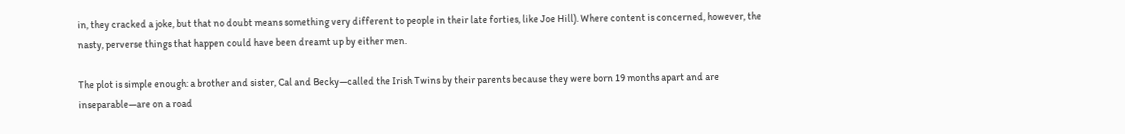in, they cracked a joke, but that no doubt means something very different to people in their late forties, like Joe Hill). Where content is concerned, however, the nasty, perverse things that happen could have been dreamt up by either men.

The plot is simple enough: a brother and sister, Cal and Becky—called the Irish Twins by their parents because they were born 19 months apart and are inseparable—are on a road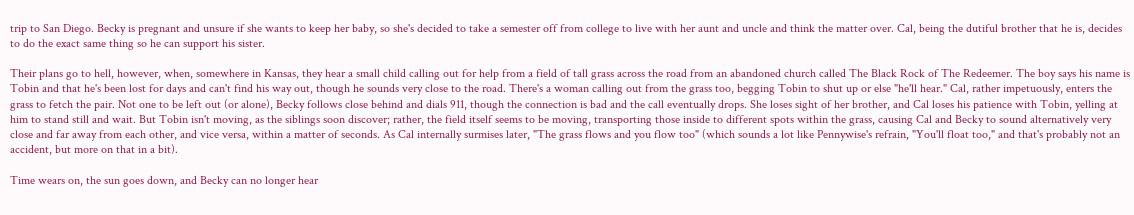trip to San Diego. Becky is pregnant and unsure if she wants to keep her baby, so she's decided to take a semester off from college to live with her aunt and uncle and think the matter over. Cal, being the dutiful brother that he is, decides to do the exact same thing so he can support his sister.

Their plans go to hell, however, when, somewhere in Kansas, they hear a small child calling out for help from a field of tall grass across the road from an abandoned church called The Black Rock of The Redeemer. The boy says his name is Tobin and that he's been lost for days and can't find his way out, though he sounds very close to the road. There's a woman calling out from the grass too, begging Tobin to shut up or else "he'll hear." Cal, rather impetuously, enters the grass to fetch the pair. Not one to be left out (or alone), Becky follows close behind and dials 911, though the connection is bad and the call eventually drops. She loses sight of her brother, and Cal loses his patience with Tobin, yelling at him to stand still and wait. But Tobin isn't moving, as the siblings soon discover; rather, the field itself seems to be moving, transporting those inside to different spots within the grass, causing Cal and Becky to sound alternatively very close and far away from each other, and vice versa, within a matter of seconds. As Cal internally surmises later, "The grass flows and you flow too" (which sounds a lot like Pennywise's refrain, "You'll float too," and that's probably not an accident, but more on that in a bit).

Time wears on, the sun goes down, and Becky can no longer hear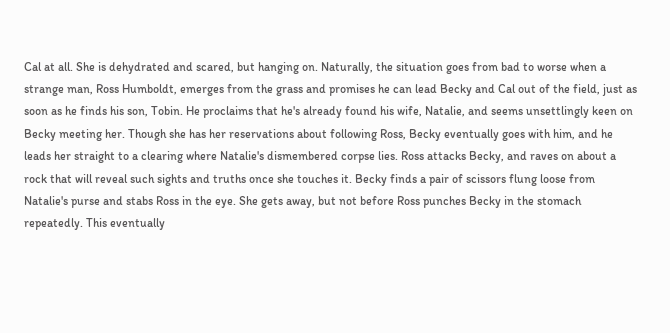Cal at all. She is dehydrated and scared, but hanging on. Naturally, the situation goes from bad to worse when a strange man, Ross Humboldt, emerges from the grass and promises he can lead Becky and Cal out of the field, just as soon as he finds his son, Tobin. He proclaims that he's already found his wife, Natalie, and seems unsettlingly keen on Becky meeting her. Though she has her reservations about following Ross, Becky eventually goes with him, and he leads her straight to a clearing where Natalie's dismembered corpse lies. Ross attacks Becky, and raves on about a rock that will reveal such sights and truths once she touches it. Becky finds a pair of scissors flung loose from Natalie's purse and stabs Ross in the eye. She gets away, but not before Ross punches Becky in the stomach repeatedly. This eventually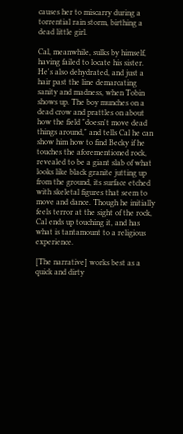causes her to miscarry during a torrential rain storm, birthing a dead little girl.

Cal, meanwhile, sulks by himself, having failed to locate his sister. He's also dehydrated, and just a hair past the line demarcating sanity and madness, when Tobin shows up. The boy munches on a dead crow and prattles on about how the field "doesn't move dead things around," and tells Cal he can show him how to find Becky if he touches the aforementioned rock, revealed to be a giant slab of what looks like black granite jutting up from the ground, its surface etched with skeletal figures that seem to move and dance. Though he initially feels terror at the sight of the rock, Cal ends up touching it, and has what is tantamount to a religious experience.

[The narrative] works best as a quick and dirty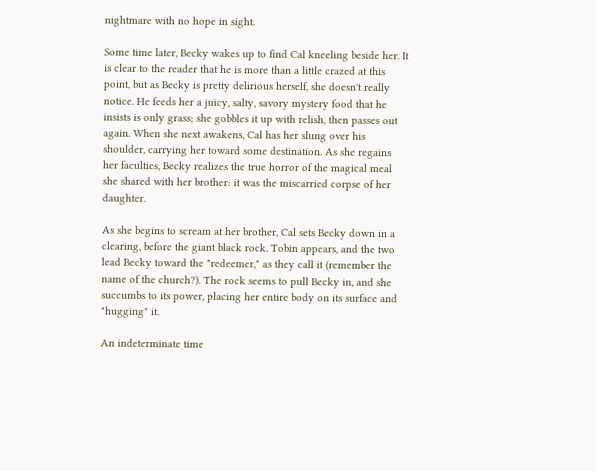nightmare with no hope in sight.

Some time later, Becky wakes up to find Cal kneeling beside her. It is clear to the reader that he is more than a little crazed at this point, but as Becky is pretty delirious herself, she doesn't really notice. He feeds her a juicy, salty, savory mystery food that he insists is only grass; she gobbles it up with relish, then passes out again. When she next awakens, Cal has her slung over his shoulder, carrying her toward some destination. As she regains her faculties, Becky realizes the true horror of the magical meal she shared with her brother: it was the miscarried corpse of her daughter.

As she begins to scream at her brother, Cal sets Becky down in a clearing, before the giant black rock. Tobin appears, and the two lead Becky toward the "redeemer," as they call it (remember the name of the church?). The rock seems to pull Becky in, and she succumbs to its power, placing her entire body on its surface and "hugging" it.

An indeterminate time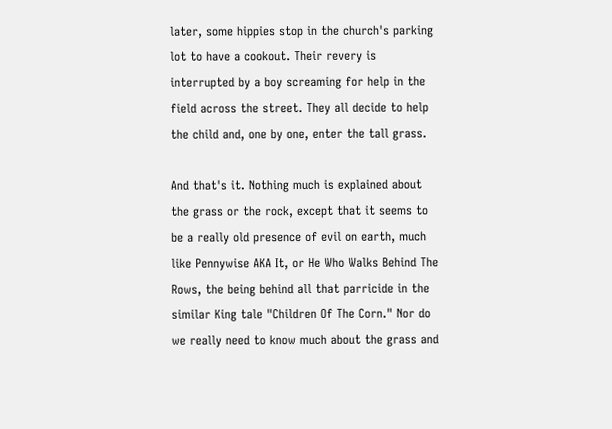later, some hippies stop in the church's parking lot to have a cookout. Their revery is interrupted by a boy screaming for help in the field across the street. They all decide to help the child and, one by one, enter the tall grass.

And that's it. Nothing much is explained about the grass or the rock, except that it seems to be a really old presence of evil on earth, much like Pennywise AKA It, or He Who Walks Behind The Rows, the being behind all that parricide in the similar King tale "Children Of The Corn." Nor do we really need to know much about the grass and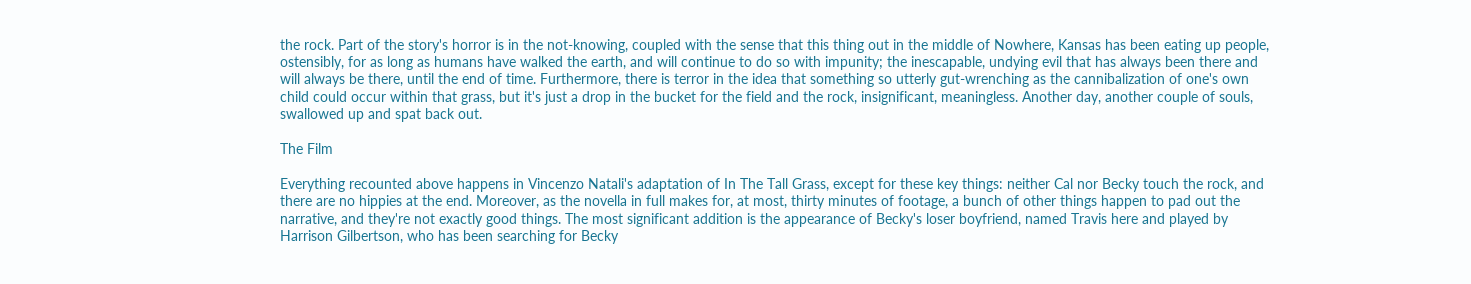the rock. Part of the story's horror is in the not-knowing, coupled with the sense that this thing out in the middle of Nowhere, Kansas has been eating up people, ostensibly, for as long as humans have walked the earth, and will continue to do so with impunity; the inescapable, undying evil that has always been there and will always be there, until the end of time. Furthermore, there is terror in the idea that something so utterly gut-wrenching as the cannibalization of one's own child could occur within that grass, but it's just a drop in the bucket for the field and the rock, insignificant, meaningless. Another day, another couple of souls, swallowed up and spat back out.

The Film

Everything recounted above happens in Vincenzo Natali's adaptation of In The Tall Grass, except for these key things: neither Cal nor Becky touch the rock, and there are no hippies at the end. Moreover, as the novella in full makes for, at most, thirty minutes of footage, a bunch of other things happen to pad out the narrative, and they're not exactly good things. The most significant addition is the appearance of Becky's loser boyfriend, named Travis here and played by Harrison Gilbertson, who has been searching for Becky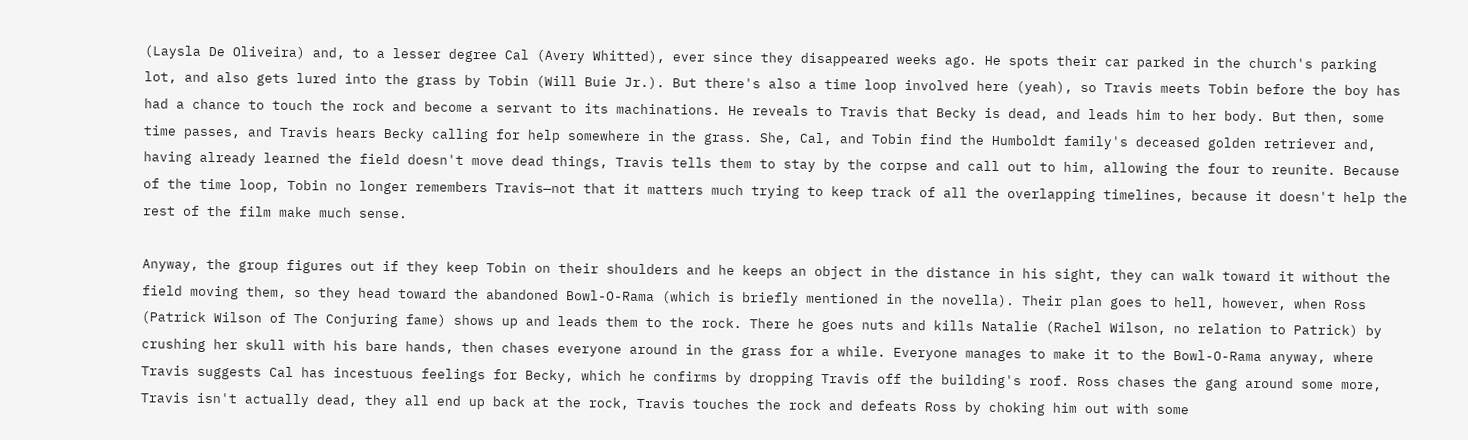(Laysla De Oliveira) and, to a lesser degree Cal (Avery Whitted), ever since they disappeared weeks ago. He spots their car parked in the church's parking lot, and also gets lured into the grass by Tobin (Will Buie Jr.). But there's also a time loop involved here (yeah), so Travis meets Tobin before the boy has had a chance to touch the rock and become a servant to its machinations. He reveals to Travis that Becky is dead, and leads him to her body. But then, some time passes, and Travis hears Becky calling for help somewhere in the grass. She, Cal, and Tobin find the Humboldt family's deceased golden retriever and, having already learned the field doesn't move dead things, Travis tells them to stay by the corpse and call out to him, allowing the four to reunite. Because of the time loop, Tobin no longer remembers Travis—not that it matters much trying to keep track of all the overlapping timelines, because it doesn't help the rest of the film make much sense.

Anyway, the group figures out if they keep Tobin on their shoulders and he keeps an object in the distance in his sight, they can walk toward it without the field moving them, so they head toward the abandoned Bowl-O-Rama (which is briefly mentioned in the novella). Their plan goes to hell, however, when Ross (Patrick Wilson of The Conjuring fame) shows up and leads them to the rock. There he goes nuts and kills Natalie (Rachel Wilson, no relation to Patrick) by crushing her skull with his bare hands, then chases everyone around in the grass for a while. Everyone manages to make it to the Bowl-O-Rama anyway, where Travis suggests Cal has incestuous feelings for Becky, which he confirms by dropping Travis off the building's roof. Ross chases the gang around some more, Travis isn't actually dead, they all end up back at the rock, Travis touches the rock and defeats Ross by choking him out with some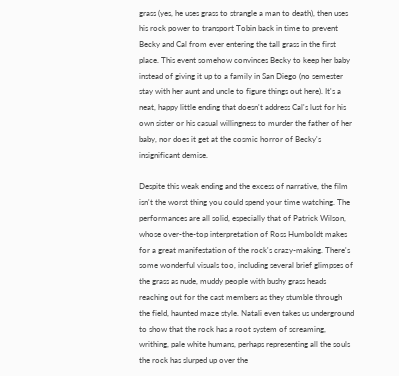grass (yes, he uses grass to strangle a man to death), then uses his rock power to transport Tobin back in time to prevent Becky and Cal from ever entering the tall grass in the first place. This event somehow convinces Becky to keep her baby instead of giving it up to a family in San Diego (no semester stay with her aunt and uncle to figure things out here). It's a neat, happy little ending that doesn't address Cal's lust for his own sister or his casual willingness to murder the father of her baby, nor does it get at the cosmic horror of Becky's insignificant demise.

Despite this weak ending and the excess of narrative, the film isn't the worst thing you could spend your time watching. The performances are all solid, especially that of Patrick Wilson, whose over-the-top interpretation of Ross Humboldt makes for a great manifestation of the rock's crazy-making. There's some wonderful visuals too, including several brief glimpses of the grass as nude, muddy people with bushy grass heads reaching out for the cast members as they stumble through the field, haunted maze style. Natali even takes us underground to show that the rock has a root system of screaming, writhing, pale white humans, perhaps representing all the souls the rock has slurped up over the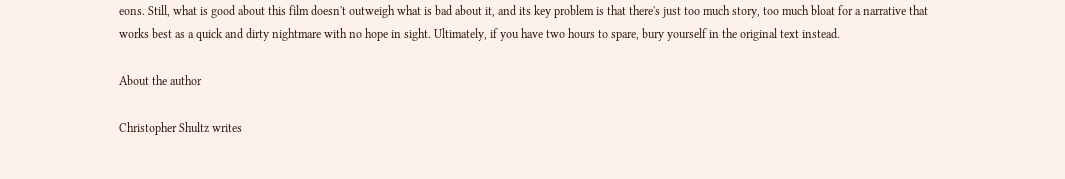eons. Still, what is good about this film doesn't outweigh what is bad about it, and its key problem is that there's just too much story, too much bloat for a narrative that works best as a quick and dirty nightmare with no hope in sight. Ultimately, if you have two hours to spare, bury yourself in the original text instead.

About the author

Christopher Shultz writes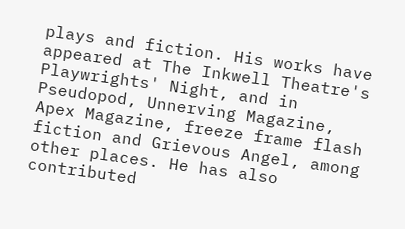plays and fiction. His works have appeared at The Inkwell Theatre's Playwrights' Night, and in Pseudopod, Unnerving Magazine, Apex Magazine, freeze frame flash fiction and Grievous Angel, among other places. He has also contributed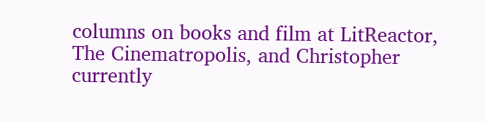columns on books and film at LitReactor, The Cinematropolis, and Christopher currently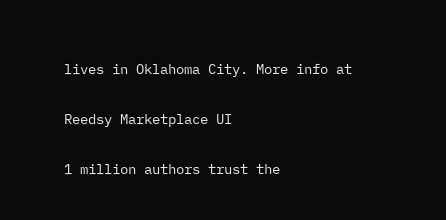lives in Oklahoma City. More info at

Reedsy Marketplace UI

1 million authors trust the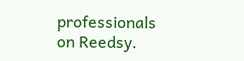professionals on Reedsy.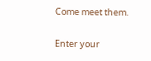Come meet them.

Enter your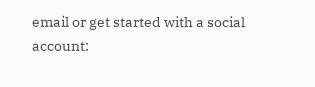email or get started with a social account: